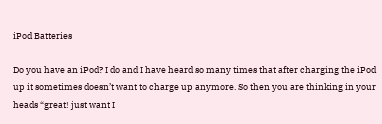iPod Batteries

Do you have an iPod? I do and I have heard so many times that after charging the iPod up it sometimes doesn’t want to charge up anymore. So then you are thinking in your heads “great! just want I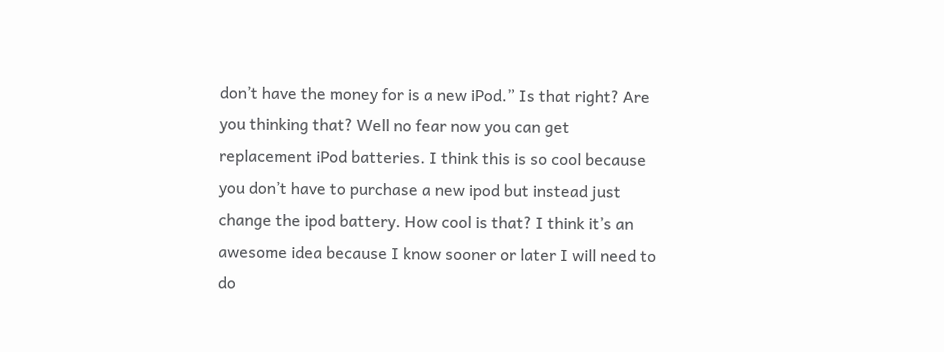don’t have the money for is a new iPod.” Is that right? Are you thinking that? Well no fear now you can get replacement iPod batteries. I think this is so cool because you don’t have to purchase a new ipod but instead just change the ipod battery. How cool is that? I think it’s an awesome idea because I know sooner or later I will need to do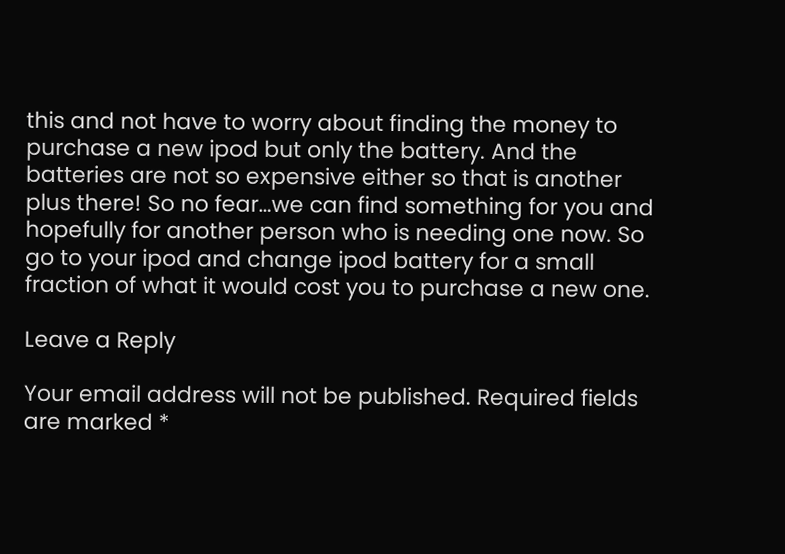this and not have to worry about finding the money to purchase a new ipod but only the battery. And the batteries are not so expensive either so that is another plus there! So no fear…we can find something for you and hopefully for another person who is needing one now. So go to your ipod and change ipod battery for a small fraction of what it would cost you to purchase a new one.

Leave a Reply

Your email address will not be published. Required fields are marked *